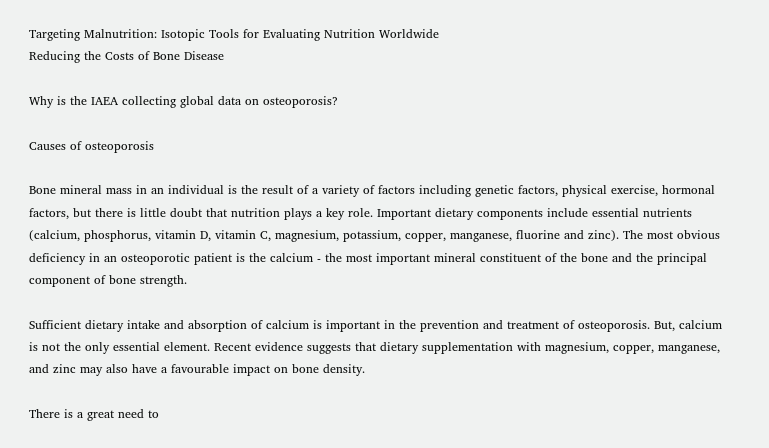Targeting Malnutrition: Isotopic Tools for Evaluating Nutrition Worldwide
Reducing the Costs of Bone Disease

Why is the IAEA collecting global data on osteoporosis?

Causes of osteoporosis

Bone mineral mass in an individual is the result of a variety of factors including genetic factors, physical exercise, hormonal factors, but there is little doubt that nutrition plays a key role. Important dietary components include essential nutrients (calcium, phosphorus, vitamin D, vitamin C, magnesium, potassium, copper, manganese, fluorine and zinc). The most obvious deficiency in an osteoporotic patient is the calcium - the most important mineral constituent of the bone and the principal component of bone strength.

Sufficient dietary intake and absorption of calcium is important in the prevention and treatment of osteoporosis. But, calcium is not the only essential element. Recent evidence suggests that dietary supplementation with magnesium, copper, manganese, and zinc may also have a favourable impact on bone density.

There is a great need to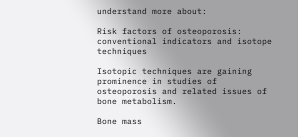understand more about:

Risk factors of osteoporosis: conventional indicators and isotope techniques

Isotopic techniques are gaining prominence in studies of osteoporosis and related issues of bone metabolism.

Bone mass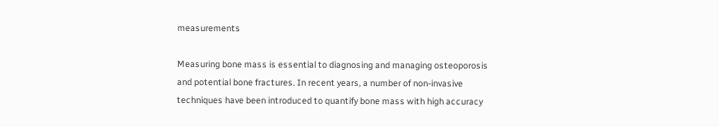measurements

Measuring bone mass is essential to diagnosing and managing osteoporosis and potential bone fractures. In recent years, a number of non-invasive techniques have been introduced to quantify bone mass with high accuracy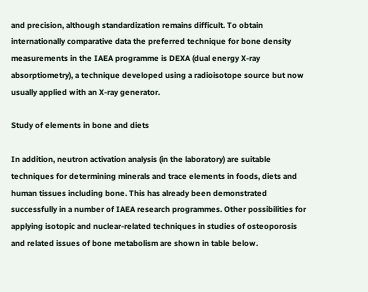and precision, although standardization remains difficult. To obtain internationally comparative data the preferred technique for bone density measurements in the IAEA programme is DEXA (dual energy X-ray absorptiometry), a technique developed using a radioisotope source but now usually applied with an X-ray generator.

Study of elements in bone and diets

In addition, neutron activation analysis (in the laboratory) are suitable techniques for determining minerals and trace elements in foods, diets and human tissues including bone. This has already been demonstrated successfully in a number of IAEA research programmes. Other possibilities for applying isotopic and nuclear-related techniques in studies of osteoporosis and related issues of bone metabolism are shown in table below.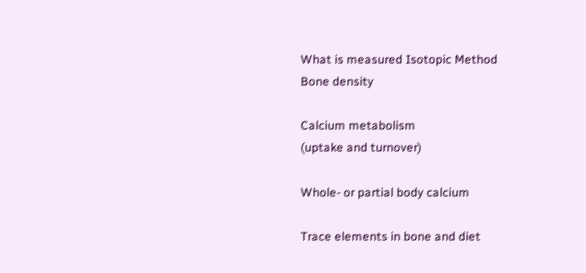What is measured Isotopic Method
Bone density

Calcium metabolism
(uptake and turnover)

Whole- or partial body calcium

Trace elements in bone and diet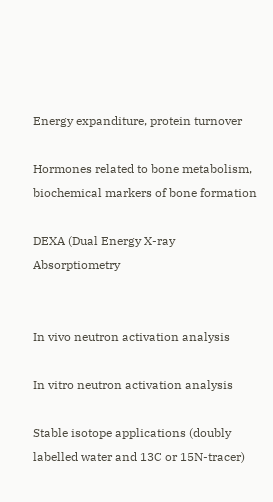Energy expanditure, protein turnover

Hormones related to bone metabolism, biochemical markers of bone formation

DEXA (Dual Energy X-ray Absorptiometry


In vivo neutron activation analysis

In vitro neutron activation analysis

Stable isotope applications (doubly labelled water and 13C or 15N-tracer)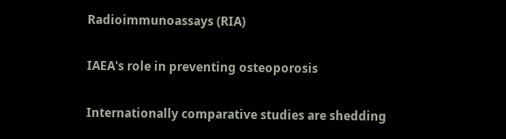Radioimmunoassays (RIA)

IAEA's role in preventing osteoporosis

Internationally comparative studies are shedding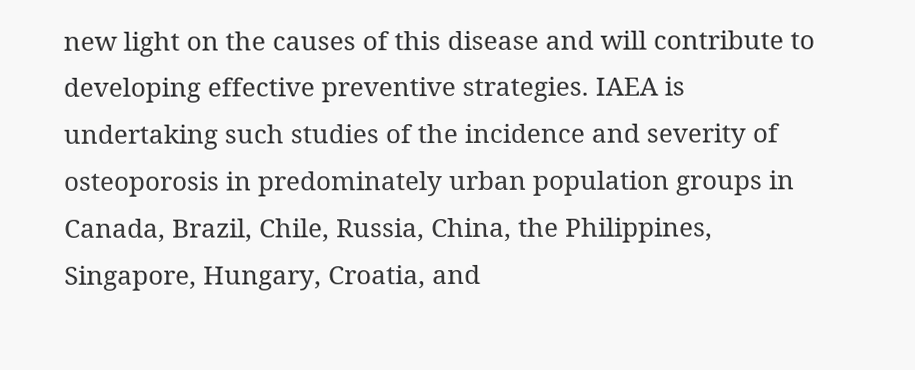new light on the causes of this disease and will contribute to developing effective preventive strategies. IAEA is undertaking such studies of the incidence and severity of osteoporosis in predominately urban population groups in Canada, Brazil, Chile, Russia, China, the Philippines, Singapore, Hungary, Croatia, and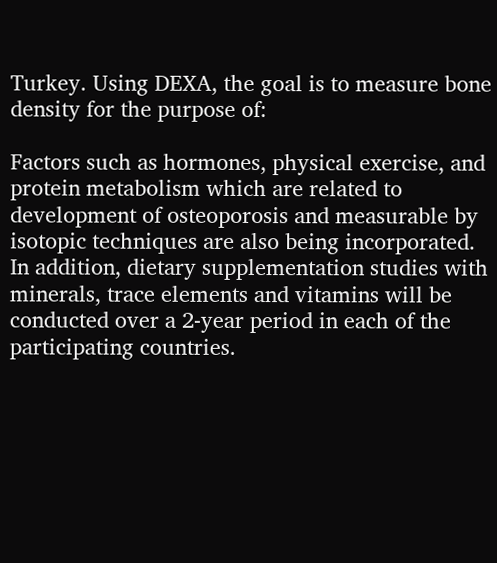Turkey. Using DEXA, the goal is to measure bone density for the purpose of:

Factors such as hormones, physical exercise, and protein metabolism which are related to development of osteoporosis and measurable by isotopic techniques are also being incorporated. In addition, dietary supplementation studies with minerals, trace elements and vitamins will be conducted over a 2-year period in each of the participating countries.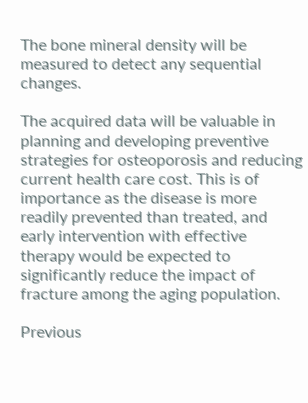The bone mineral density will be measured to detect any sequential changes.

The acquired data will be valuable in planning and developing preventive strategies for osteoporosis and reducing current health care cost. This is of importance as the disease is more readily prevented than treated, and early intervention with effective therapy would be expected to significantly reduce the impact of fracture among the aging population.

Previous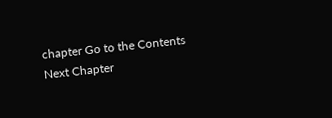chapter Go to the Contents Next Chapter